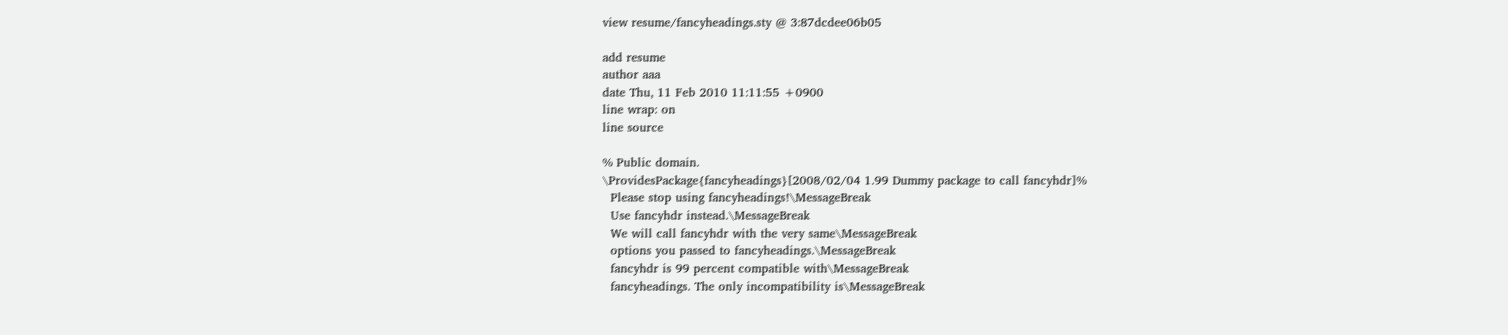view resume/fancyheadings.sty @ 3:87dcdee06b05

add resume
author aaa
date Thu, 11 Feb 2010 11:11:55 +0900
line wrap: on
line source

% Public domain.
\ProvidesPackage{fancyheadings}[2008/02/04 1.99 Dummy package to call fancyhdr]%
  Please stop using fancyheadings!\MessageBreak
  Use fancyhdr instead.\MessageBreak
  We will call fancyhdr with the very same\MessageBreak
  options you passed to fancyheadings.\MessageBreak
  fancyhdr is 99 percent compatible with\MessageBreak
  fancyheadings. The only incompatibility is\MessageBreak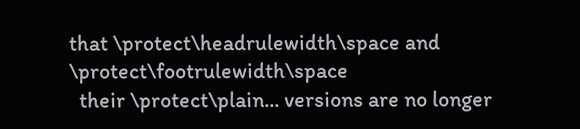that \protect\headrulewidth\space and \protect\footrulewidth\space
  their \protect\plain... versions are no longer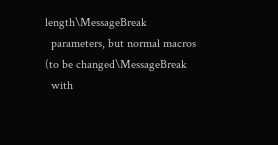length\MessageBreak
  parameters, but normal macros (to be changed\MessageBreak
  with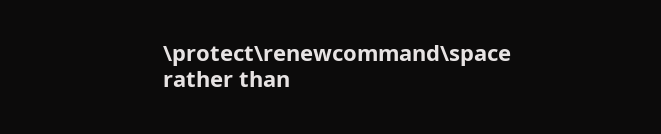\protect\renewcommand\space rather than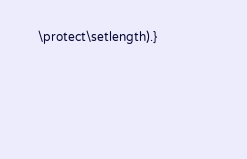\protect\setlength).}